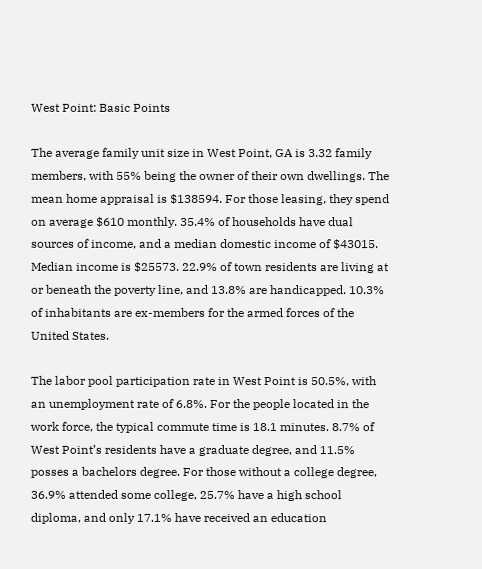West Point: Basic Points

The average family unit size in West Point, GA is 3.32 family members, with 55% being the owner of their own dwellings. The mean home appraisal is $138594. For those leasing, they spend on average $610 monthly. 35.4% of households have dual sources of income, and a median domestic income of $43015. Median income is $25573. 22.9% of town residents are living at or beneath the poverty line, and 13.8% are handicapped. 10.3% of inhabitants are ex-members for the armed forces of the United States.

The labor pool participation rate in West Point is 50.5%, with an unemployment rate of 6.8%. For the people located in the work force, the typical commute time is 18.1 minutes. 8.7% of West Point’s residents have a graduate degree, and 11.5% posses a bachelors degree. For those without a college degree, 36.9% attended some college, 25.7% have a high school diploma, and only 17.1% have received an education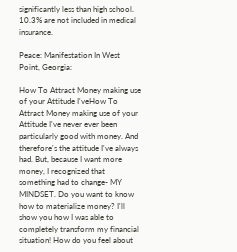significantly less than high school. 10.3% are not included in medical insurance.

Peace: Manifestation In West Point, Georgia:

How To Attract Money making use of your Attitude I'veHow To Attract Money making use of your Attitude I've never ever been particularly good with money. And therefore's the attitude I've always had. But, because I want more money, I recognized that something had to change- MY MINDSET. Do you want to know how to materialize money? I'll show you how I was able to completely transform my financial situation! How do you feel about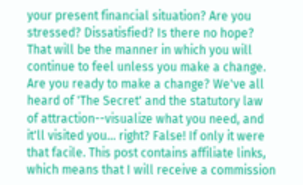your present financial situation? Are you stressed? Dissatisfied? Is there no hope? That will be the manner in which you will continue to feel unless you make a change. Are you ready to make a change? We've all heard of 'The Secret' and the statutory law of attraction--visualize what you need, and it'll visited you... right? False! If only it were that facile. This post contains affiliate links, which means that I will receive a commission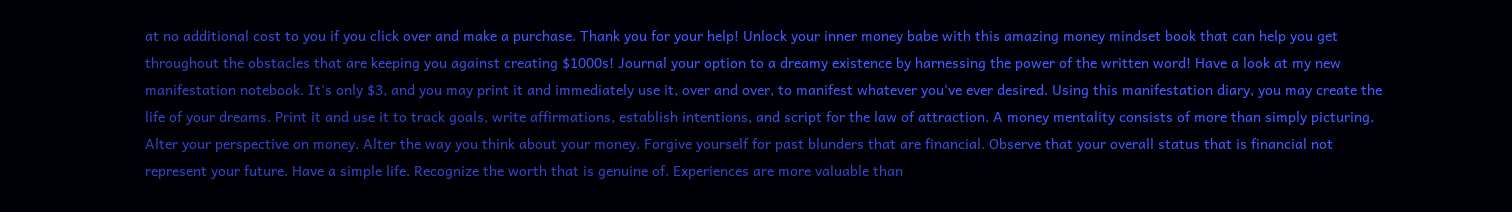at no additional cost to you if you click over and make a purchase. Thank you for your help! Unlock your inner money babe with this amazing money mindset book that can help you get throughout the obstacles that are keeping you against creating $1000s! Journal your option to a dreamy existence by harnessing the power of the written word! Have a look at my new manifestation notebook. It's only $3, and you may print it and immediately use it, over and over, to manifest whatever you've ever desired. Using this manifestation diary, you may create the life of your dreams. Print it and use it to track goals, write affirmations, establish intentions, and script for the law of attraction. A money mentality consists of more than simply picturing. Alter your perspective on money. Alter the way you think about your money. Forgive yourself for past blunders that are financial. Observe that your overall status that is financial not represent your future. Have a simple life. Recognize the worth that is genuine of. Experiences are more valuable than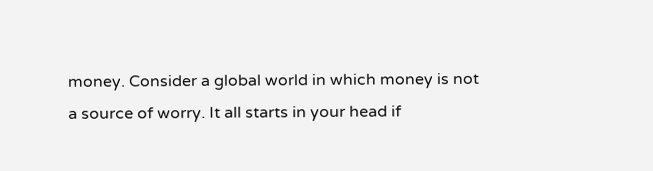money. Consider a global world in which money is not a source of worry. It all starts in your head if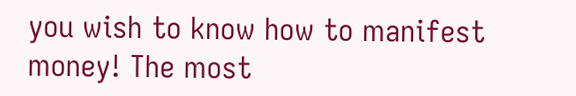you wish to know how to manifest money! The most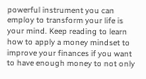powerful instrument you can employ to transform your life is your mind. Keep reading to learn how to apply a money mindset to improve your finances if you want to have enough money to not only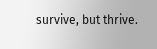survive, but thrive.